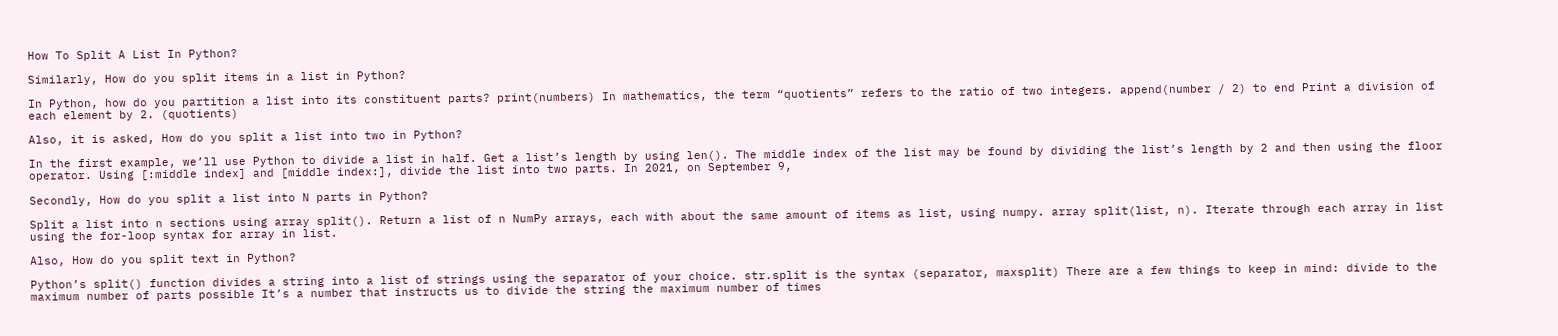How To Split A List In Python?

Similarly, How do you split items in a list in Python?

In Python, how do you partition a list into its constituent parts? print(numbers) In mathematics, the term “quotients” refers to the ratio of two integers. append(number / 2) to end Print a division of each element by 2. (quotients)

Also, it is asked, How do you split a list into two in Python?

In the first example, we’ll use Python to divide a list in half. Get a list’s length by using len(). The middle index of the list may be found by dividing the list’s length by 2 and then using the floor operator. Using [:middle index] and [middle index:], divide the list into two parts. In 2021, on September 9,

Secondly, How do you split a list into N parts in Python?

Split a list into n sections using array split(). Return a list of n NumPy arrays, each with about the same amount of items as list, using numpy. array split(list, n). Iterate through each array in list using the for-loop syntax for array in list.

Also, How do you split text in Python?

Python’s split() function divides a string into a list of strings using the separator of your choice. str.split is the syntax (separator, maxsplit) There are a few things to keep in mind: divide to the maximum number of parts possible It’s a number that instructs us to divide the string the maximum number of times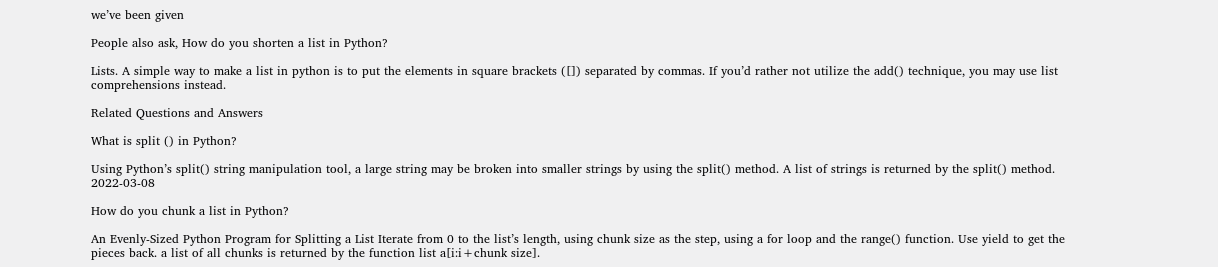we’ve been given

People also ask, How do you shorten a list in Python?

Lists. A simple way to make a list in python is to put the elements in square brackets ([]) separated by commas. If you’d rather not utilize the add() technique, you may use list comprehensions instead.

Related Questions and Answers

What is split () in Python?

Using Python’s split() string manipulation tool, a large string may be broken into smaller strings by using the split() method. A list of strings is returned by the split() method. 2022-03-08

How do you chunk a list in Python?

An Evenly-Sized Python Program for Splitting a List Iterate from 0 to the list’s length, using chunk size as the step, using a for loop and the range() function. Use yield to get the pieces back. a list of all chunks is returned by the function list a[i:i+chunk size].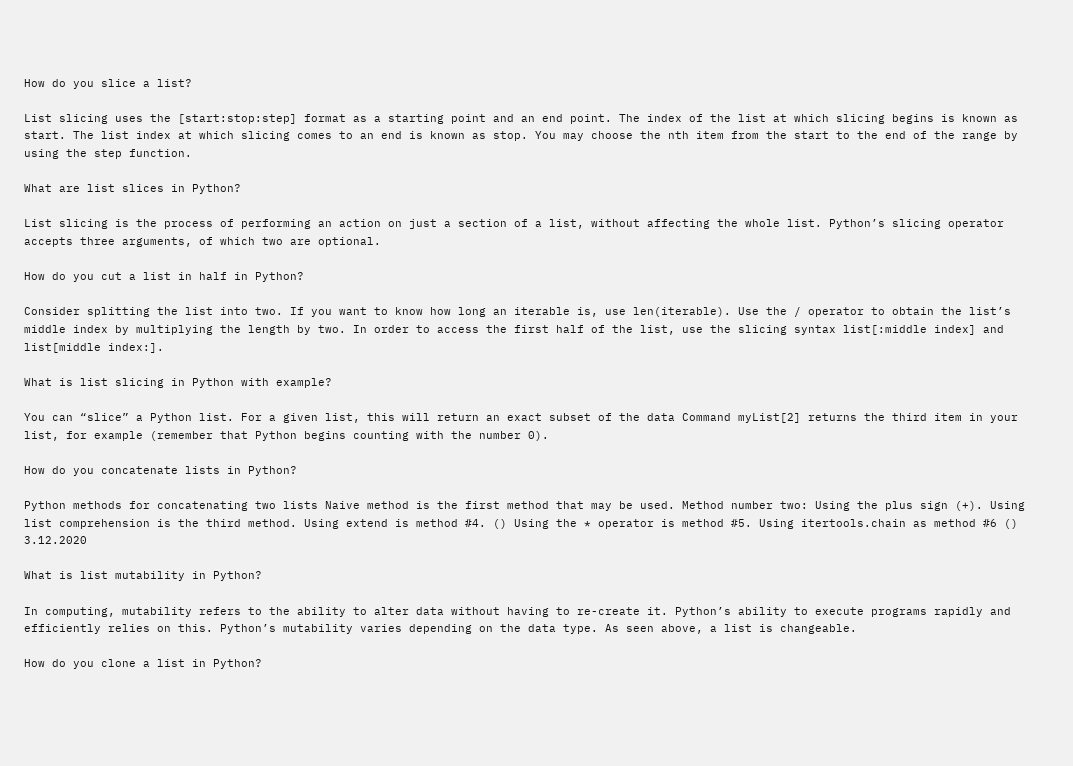How do you slice a list?

List slicing uses the [start:stop:step] format as a starting point and an end point. The index of the list at which slicing begins is known as start. The list index at which slicing comes to an end is known as stop. You may choose the nth item from the start to the end of the range by using the step function.

What are list slices in Python?

List slicing is the process of performing an action on just a section of a list, without affecting the whole list. Python’s slicing operator accepts three arguments, of which two are optional.

How do you cut a list in half in Python?

Consider splitting the list into two. If you want to know how long an iterable is, use len(iterable). Use the / operator to obtain the list’s middle index by multiplying the length by two. In order to access the first half of the list, use the slicing syntax list[:middle index] and list[middle index:].

What is list slicing in Python with example?

You can “slice” a Python list. For a given list, this will return an exact subset of the data Command myList[2] returns the third item in your list, for example (remember that Python begins counting with the number 0).

How do you concatenate lists in Python?

Python methods for concatenating two lists Naive method is the first method that may be used. Method number two: Using the plus sign (+). Using list comprehension is the third method. Using extend is method #4. () Using the * operator is method #5. Using itertools.chain as method #6 () 3.12.2020

What is list mutability in Python?

In computing, mutability refers to the ability to alter data without having to re-create it. Python’s ability to execute programs rapidly and efficiently relies on this. Python’s mutability varies depending on the data type. As seen above, a list is changeable.

How do you clone a list in Python?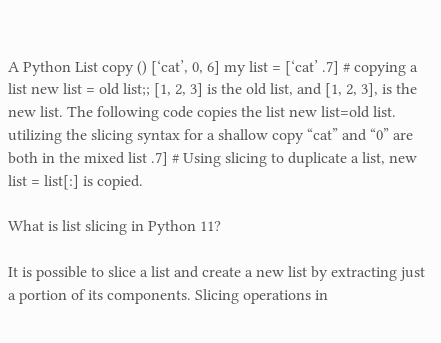A Python List copy () [‘cat’, 0, 6] my list = [‘cat’ .7] # copying a list new list = old list;; [1, 2, 3] is the old list, and [1, 2, 3], is the new list. The following code copies the list new list=old list. utilizing the slicing syntax for a shallow copy “cat” and “0” are both in the mixed list .7] # Using slicing to duplicate a list, new list = list[:] is copied.

What is list slicing in Python 11?

It is possible to slice a list and create a new list by extracting just a portion of its components. Slicing operations in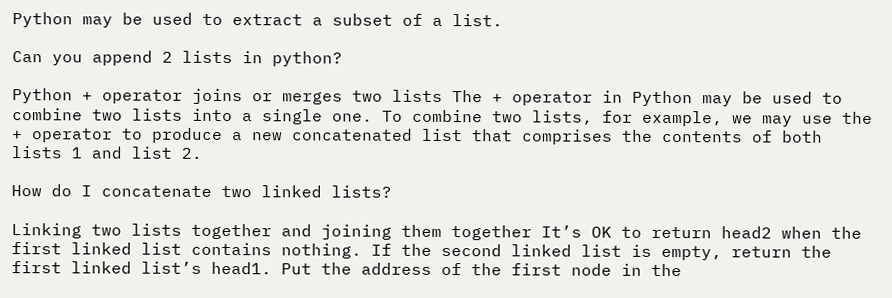Python may be used to extract a subset of a list.

Can you append 2 lists in python?

Python + operator joins or merges two lists The + operator in Python may be used to combine two lists into a single one. To combine two lists, for example, we may use the + operator to produce a new concatenated list that comprises the contents of both lists 1 and list 2.

How do I concatenate two linked lists?

Linking two lists together and joining them together It’s OK to return head2 when the first linked list contains nothing. If the second linked list is empty, return the first linked list’s head1. Put the address of the first node in the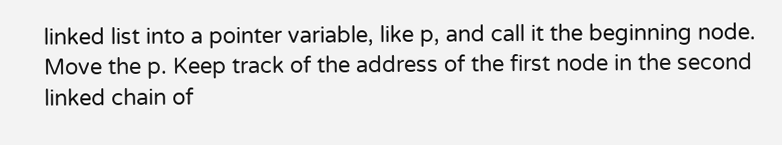linked list into a pointer variable, like p, and call it the beginning node. Move the p. Keep track of the address of the first node in the second linked chain of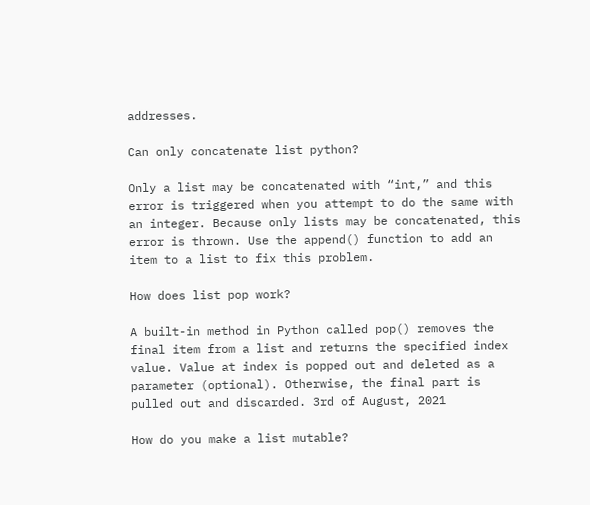addresses.

Can only concatenate list python?

Only a list may be concatenated with “int,” and this error is triggered when you attempt to do the same with an integer. Because only lists may be concatenated, this error is thrown. Use the append() function to add an item to a list to fix this problem.

How does list pop work?

A built-in method in Python called pop() removes the final item from a list and returns the specified index value. Value at index is popped out and deleted as a parameter (optional). Otherwise, the final part is pulled out and discarded. 3rd of August, 2021

How do you make a list mutable?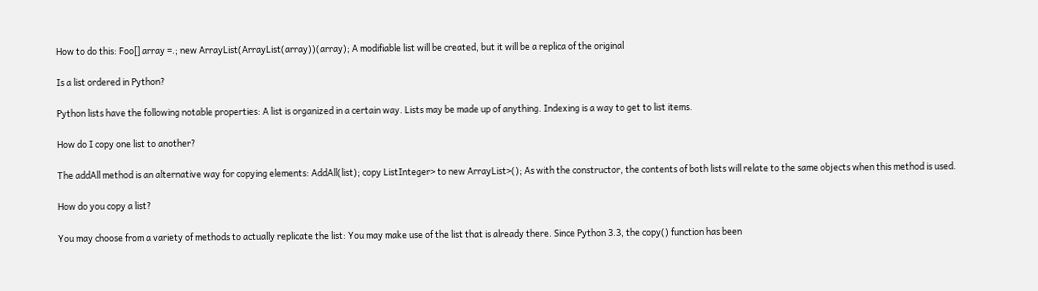How to do this: Foo[] array =.; new ArrayList(ArrayList(array))(array); A modifiable list will be created, but it will be a replica of the original

Is a list ordered in Python?

Python lists have the following notable properties: A list is organized in a certain way. Lists may be made up of anything. Indexing is a way to get to list items.

How do I copy one list to another?

The addAll method is an alternative way for copying elements: AddAll(list); copy ListInteger> to new ArrayList>(); As with the constructor, the contents of both lists will relate to the same objects when this method is used.

How do you copy a list?

You may choose from a variety of methods to actually replicate the list: You may make use of the list that is already there. Since Python 3.3, the copy() function has been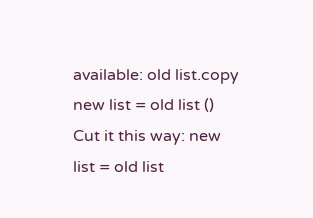available: old list.copy new list = old list () Cut it this way: new list = old list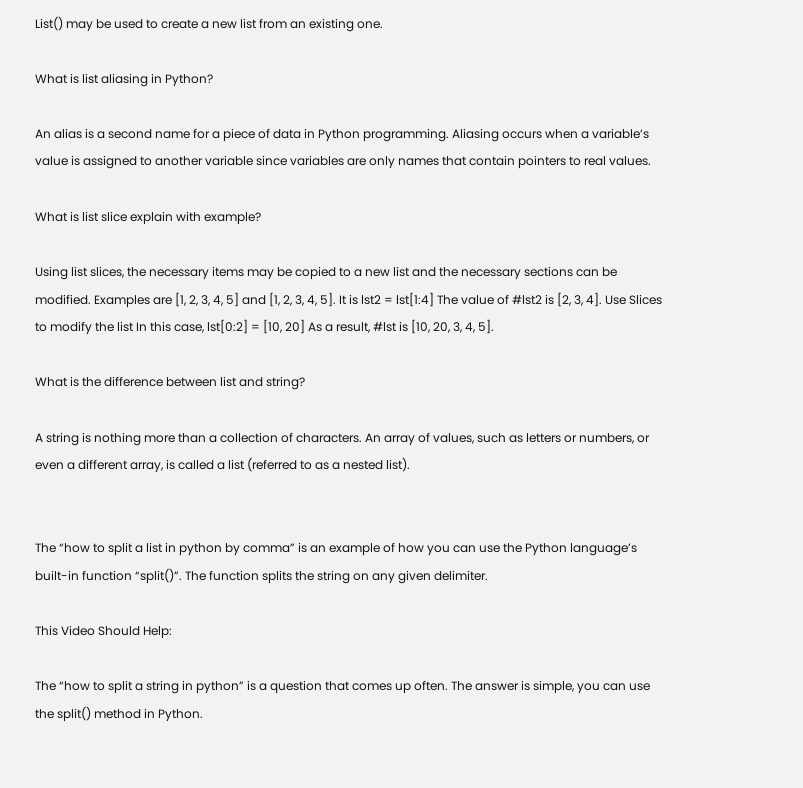List() may be used to create a new list from an existing one.

What is list aliasing in Python?

An alias is a second name for a piece of data in Python programming. Aliasing occurs when a variable’s value is assigned to another variable since variables are only names that contain pointers to real values.

What is list slice explain with example?

Using list slices, the necessary items may be copied to a new list and the necessary sections can be modified. Examples are [1, 2, 3, 4, 5] and [1, 2, 3, 4, 5]. It is lst2 = lst[1:4] The value of #lst2 is [2, 3, 4]. Use Slices to modify the list In this case, lst[0:2] = [10, 20] As a result, #lst is [10, 20, 3, 4, 5].

What is the difference between list and string?

A string is nothing more than a collection of characters. An array of values, such as letters or numbers, or even a different array, is called a list (referred to as a nested list).


The “how to split a list in python by comma” is an example of how you can use the Python language’s built-in function “split()”. The function splits the string on any given delimiter.

This Video Should Help:

The “how to split a string in python” is a question that comes up often. The answer is simple, you can use the split() method in Python.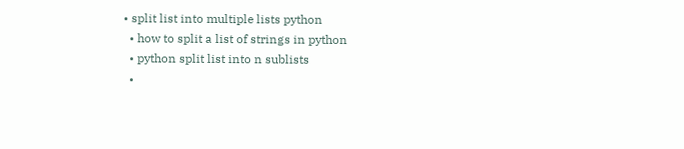• split list into multiple lists python
  • how to split a list of strings in python
  • python split list into n sublists
  •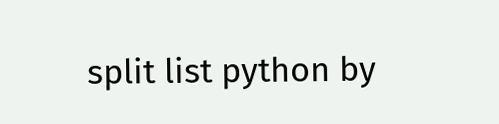split list python by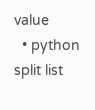value
  • python split list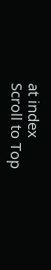at index
Scroll to Top